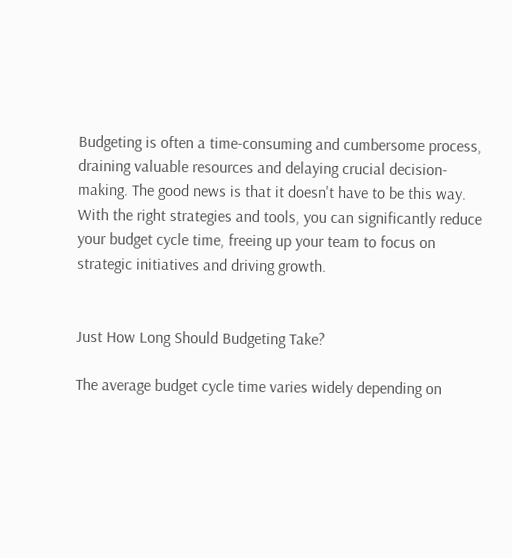Budgeting is often a time-consuming and cumbersome process, draining valuable resources and delaying crucial decision-making. The good news is that it doesn't have to be this way. With the right strategies and tools, you can significantly reduce your budget cycle time, freeing up your team to focus on strategic initiatives and driving growth.


Just How Long Should Budgeting Take?

The average budget cycle time varies widely depending on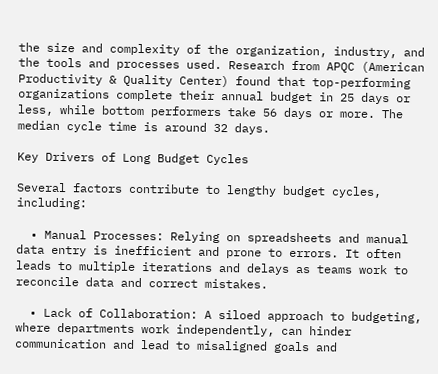the size and complexity of the organization, industry, and the tools and processes used. Research from APQC (American Productivity & Quality Center) found that top-performing organizations complete their annual budget in 25 days or less, while bottom performers take 56 days or more. The median cycle time is around 32 days.

Key Drivers of Long Budget Cycles

Several factors contribute to lengthy budget cycles, including:

  • Manual Processes: Relying on spreadsheets and manual data entry is inefficient and prone to errors. It often leads to multiple iterations and delays as teams work to reconcile data and correct mistakes.

  • Lack of Collaboration: A siloed approach to budgeting, where departments work independently, can hinder communication and lead to misaligned goals and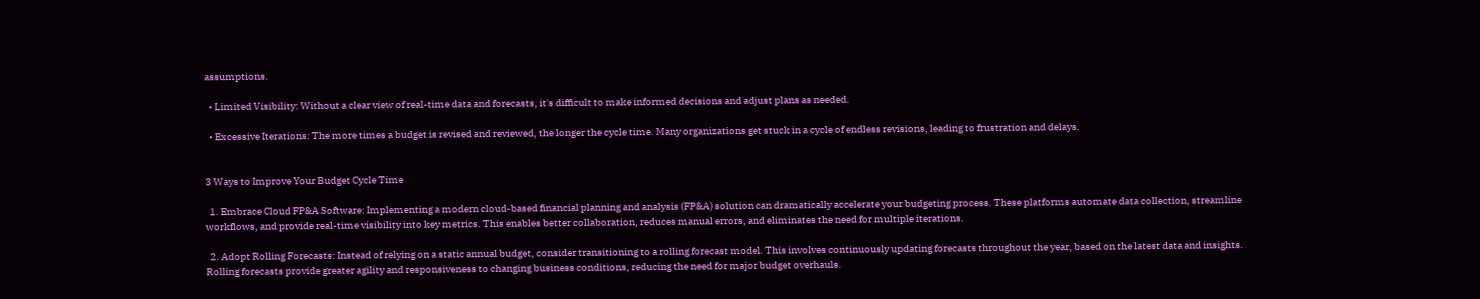assumptions.

  • Limited Visibility: Without a clear view of real-time data and forecasts, it's difficult to make informed decisions and adjust plans as needed.

  • Excessive Iterations: The more times a budget is revised and reviewed, the longer the cycle time. Many organizations get stuck in a cycle of endless revisions, leading to frustration and delays.


3 Ways to Improve Your Budget Cycle Time

  1. Embrace Cloud FP&A Software: Implementing a modern cloud-based financial planning and analysis (FP&A) solution can dramatically accelerate your budgeting process. These platforms automate data collection, streamline workflows, and provide real-time visibility into key metrics. This enables better collaboration, reduces manual errors, and eliminates the need for multiple iterations.

  2. Adopt Rolling Forecasts: Instead of relying on a static annual budget, consider transitioning to a rolling forecast model. This involves continuously updating forecasts throughout the year, based on the latest data and insights. Rolling forecasts provide greater agility and responsiveness to changing business conditions, reducing the need for major budget overhauls.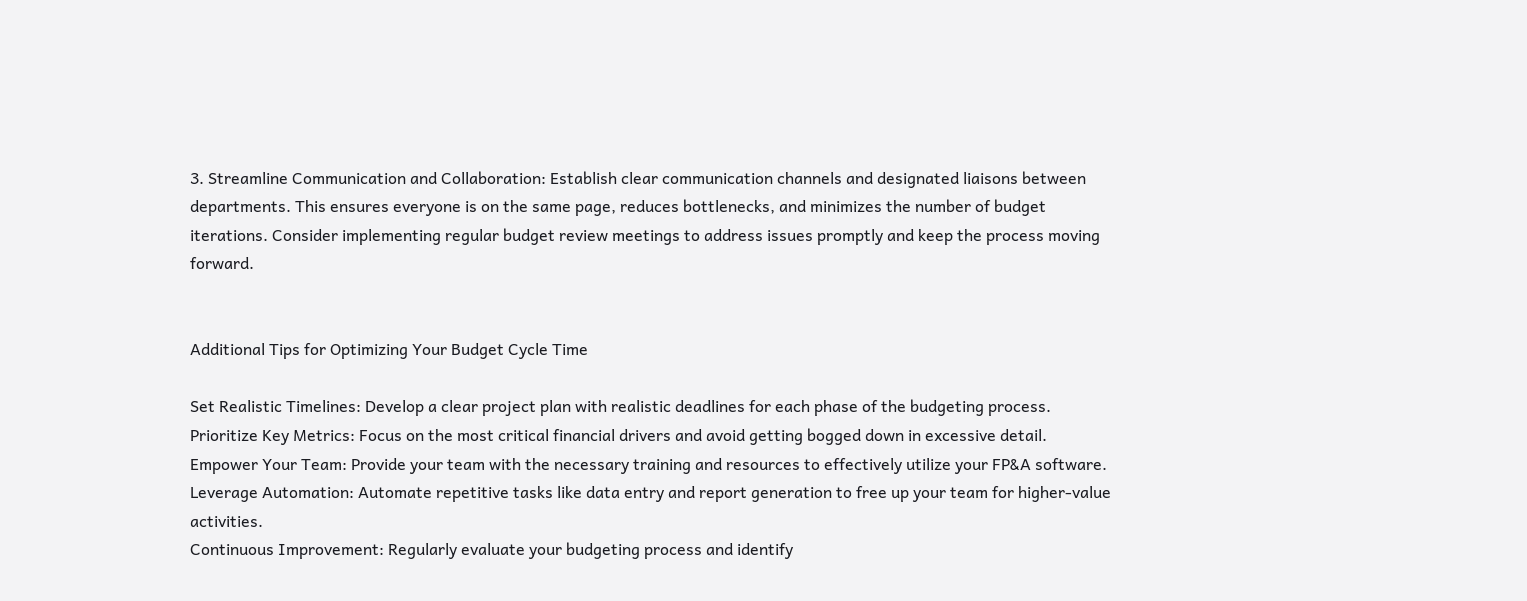3. Streamline Communication and Collaboration: Establish clear communication channels and designated liaisons between departments. This ensures everyone is on the same page, reduces bottlenecks, and minimizes the number of budget iterations. Consider implementing regular budget review meetings to address issues promptly and keep the process moving forward.


Additional Tips for Optimizing Your Budget Cycle Time

Set Realistic Timelines: Develop a clear project plan with realistic deadlines for each phase of the budgeting process.
Prioritize Key Metrics: Focus on the most critical financial drivers and avoid getting bogged down in excessive detail.
Empower Your Team: Provide your team with the necessary training and resources to effectively utilize your FP&A software.
Leverage Automation: Automate repetitive tasks like data entry and report generation to free up your team for higher-value activities.
Continuous Improvement: Regularly evaluate your budgeting process and identify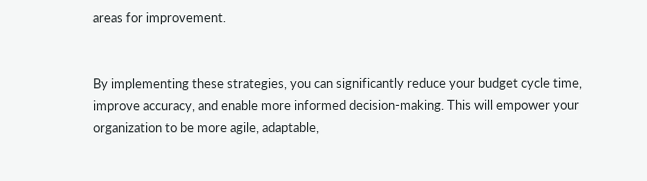areas for improvement.


By implementing these strategies, you can significantly reduce your budget cycle time, improve accuracy, and enable more informed decision-making. This will empower your organization to be more agile, adaptable,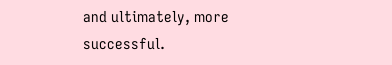and ultimately, more successful.